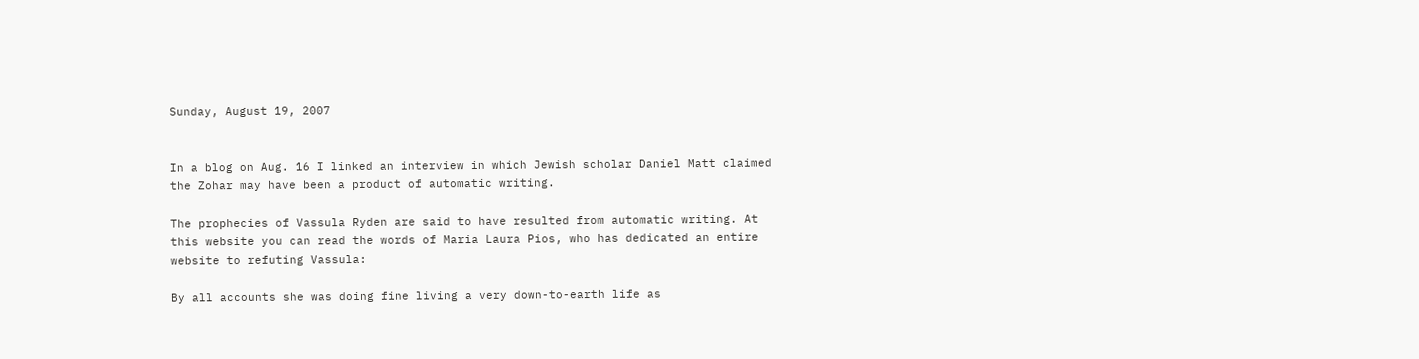Sunday, August 19, 2007


In a blog on Aug. 16 I linked an interview in which Jewish scholar Daniel Matt claimed the Zohar may have been a product of automatic writing.

The prophecies of Vassula Ryden are said to have resulted from automatic writing. At
this website you can read the words of Maria Laura Pios, who has dedicated an entire website to refuting Vassula:

By all accounts she was doing fine living a very down-to-earth life as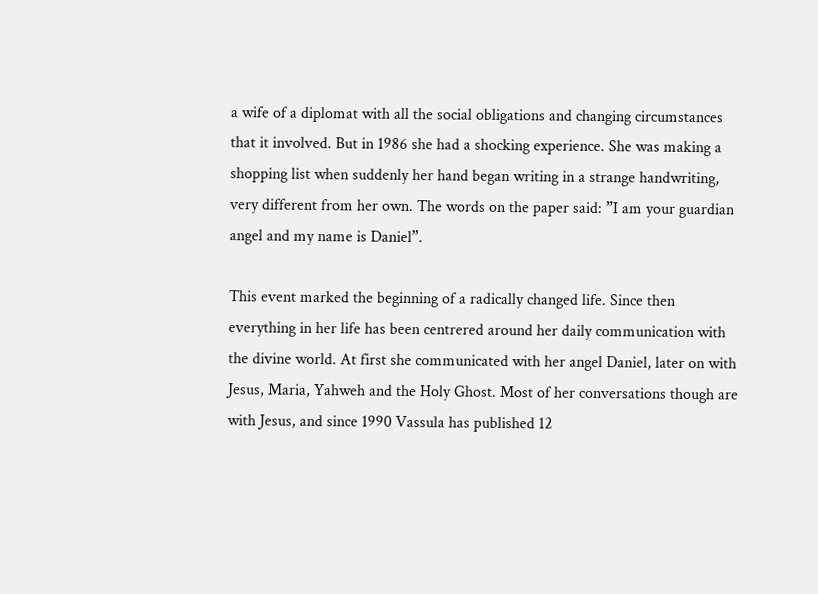a wife of a diplomat with all the social obligations and changing circumstances that it involved. But in 1986 she had a shocking experience. She was making a shopping list when suddenly her hand began writing in a strange handwriting, very different from her own. The words on the paper said: ”I am your guardian angel and my name is Daniel”.

This event marked the beginning of a radically changed life. Since then everything in her life has been centrered around her daily communication with the divine world. At first she communicated with her angel Daniel, later on with Jesus, Maria, Yahweh and the Holy Ghost. Most of her conversations though are with Jesus, and since 1990 Vassula has published 12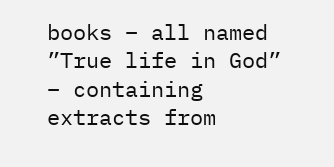books – all named ”True life in God” – containing extracts from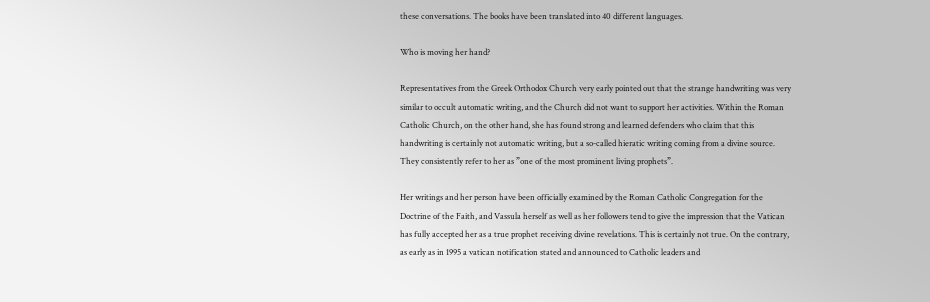these conversations. The books have been translated into 40 different languages.

Who is moving her hand?

Representatives from the Greek Orthodox Church very early pointed out that the strange handwriting was very similar to occult automatic writing, and the Church did not want to support her activities. Within the Roman Catholic Church, on the other hand, she has found strong and learned defenders who claim that this handwriting is certainly not automatic writing, but a so-called hieratic writing coming from a divine source. They consistently refer to her as ”one of the most prominent living prophets”.

Her writings and her person have been officially examined by the Roman Catholic Congregation for the Doctrine of the Faith, and Vassula herself as well as her followers tend to give the impression that the Vatican has fully accepted her as a true prophet receiving divine revelations. This is certainly not true. On the contrary, as early as in 1995 a vatican notification stated and announced to Catholic leaders and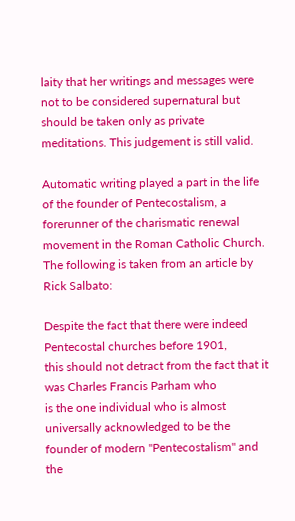laity that her writings and messages were not to be considered supernatural but should be taken only as private meditations. This judgement is still valid.

Automatic writing played a part in the life of the founder of Pentecostalism, a forerunner of the charismatic renewal movement in the Roman Catholic Church. The following is taken from an article by Rick Salbato:

Despite the fact that there were indeed Pentecostal churches before 1901,
this should not detract from the fact that it was Charles Francis Parham who
is the one individual who is almost universally acknowledged to be the
founder of modern "Pentecostalism" and the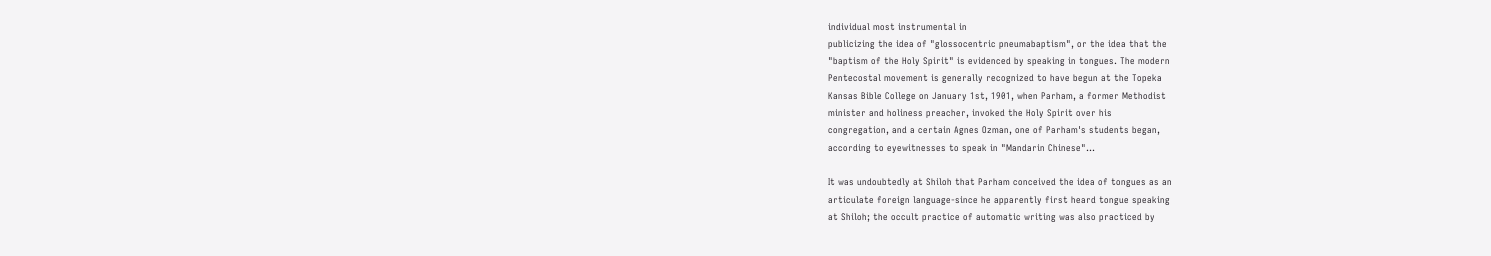individual most instrumental in
publicizing the idea of "glossocentric pneumabaptism", or the idea that the
"baptism of the Holy Spirit" is evidenced by speaking in tongues. The modern
Pentecostal movement is generally recognized to have begun at the Topeka
Kansas Bible College on January 1st, 1901, when Parham, a former Methodist
minister and holiness preacher, invoked the Holy Spirit over his
congregation, and a certain Agnes Ozman, one of Parham's students began,
according to eyewitnesses to speak in "Mandarin Chinese"...

It was undoubtedly at Shiloh that Parham conceived the idea of tongues as an
articulate foreign language-since he apparently first heard tongue speaking
at Shiloh; the occult practice of automatic writing was also practiced by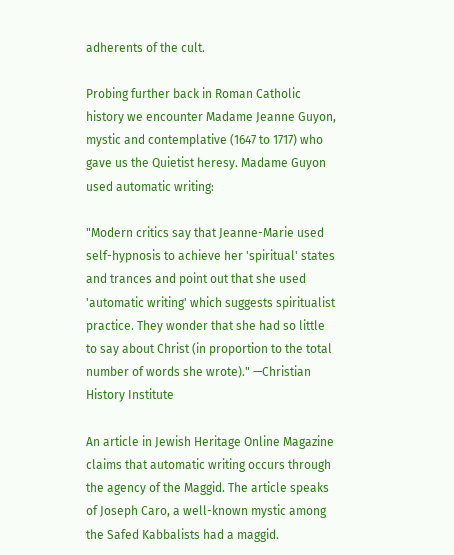adherents of the cult.

Probing further back in Roman Catholic history we encounter Madame Jeanne Guyon, mystic and contemplative (1647 to 1717) who gave us the Quietist heresy. Madame Guyon used automatic writing:

"Modern critics say that Jeanne-Marie used self-hypnosis to achieve her 'spiritual' states and trances and point out that she used 'automatic writing' which suggests spiritualist practice. They wonder that she had so little to say about Christ (in proportion to the total number of words she wrote)." —Christian History Institute

An article in Jewish Heritage Online Magazine claims that automatic writing occurs through the agency of the Maggid. The article speaks of Joseph Caro, a well-known mystic among the Safed Kabbalists had a maggid.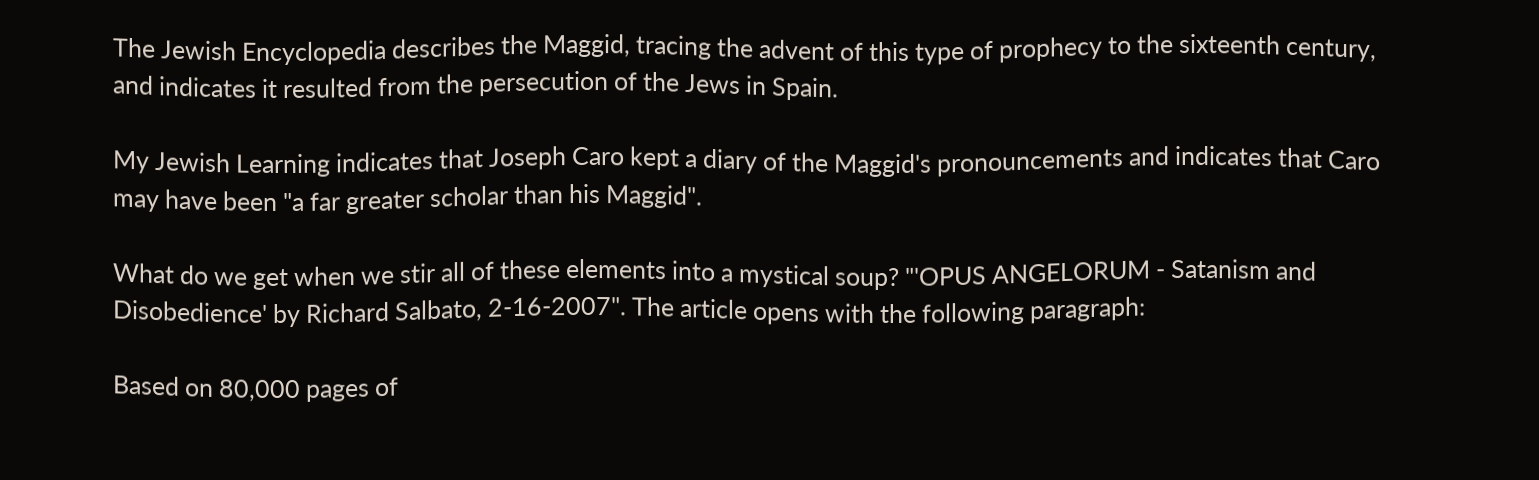The Jewish Encyclopedia describes the Maggid, tracing the advent of this type of prophecy to the sixteenth century, and indicates it resulted from the persecution of the Jews in Spain.

My Jewish Learning indicates that Joseph Caro kept a diary of the Maggid's pronouncements and indicates that Caro may have been "a far greater scholar than his Maggid".

What do we get when we stir all of these elements into a mystical soup? "'OPUS ANGELORUM - Satanism and Disobedience' by Richard Salbato, 2-16-2007". The article opens with the following paragraph:

Based on 80,000 pages of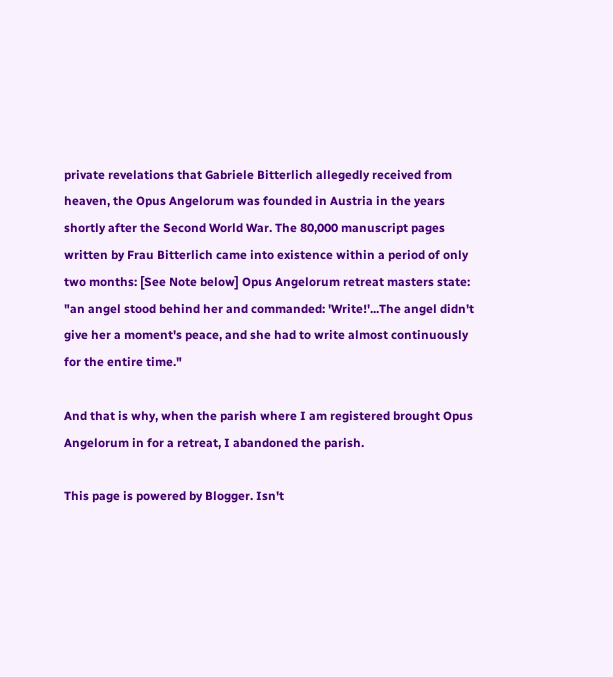private revelations that Gabriele Bitterlich allegedly received from heaven, the Opus Angelorum was founded in Austria in the years shortly after the Second World War. The 80,000 manuscript pages written by Frau Bitterlich came into existence within a period of only two months: [See Note below] Opus Angelorum retreat masters state: "an angel stood behind her and commanded: 'Write!'...The angel didn't give her a moment's peace, and she had to write almost continuously for the entire time."

And that is why, when the parish where I am registered brought Opus Angelorum in for a retreat, I abandoned the parish.

This page is powered by Blogger. Isn't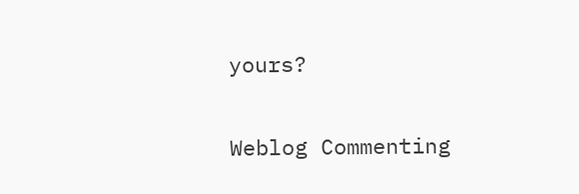yours?

Weblog Commenting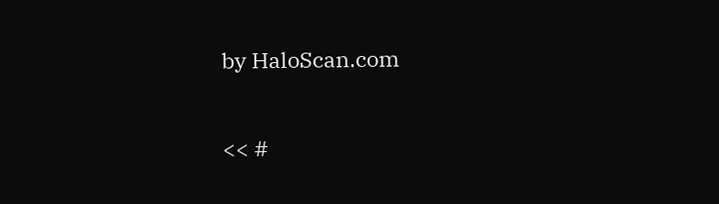by HaloScan.com

<< #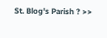St. Blog's Parish ? >>